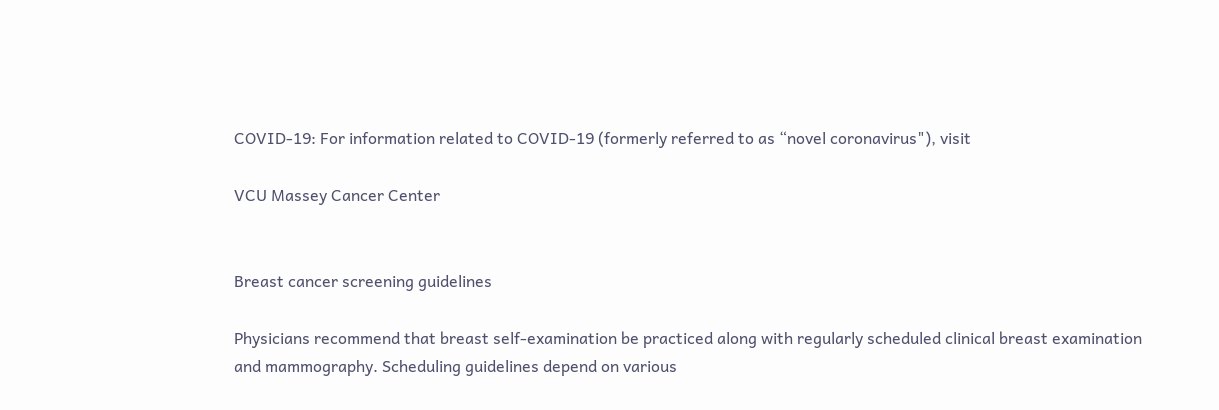COVID-19: For information related to COVID-19 (formerly referred to as “novel coronavirus"), visit

VCU Massey Cancer Center


Breast cancer screening guidelines

Physicians recommend that breast self-examination be practiced along with regularly scheduled clinical breast examination and mammography. Scheduling guidelines depend on various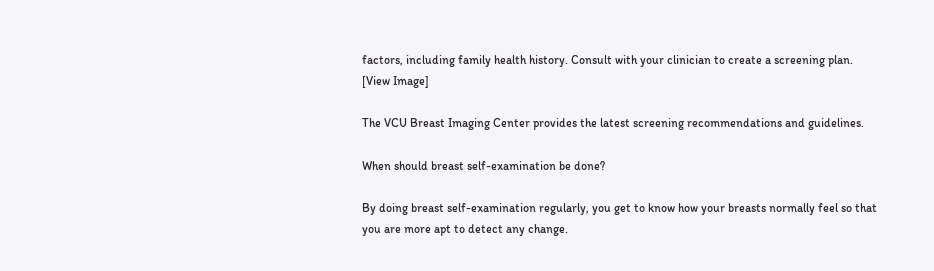factors, including family health history. Consult with your clinician to create a screening plan. [View Image]

The VCU Breast Imaging Center provides the latest screening recommendations and guidelines.

When should breast self-examination be done?

By doing breast self-examination regularly, you get to know how your breasts normally feel so that you are more apt to detect any change.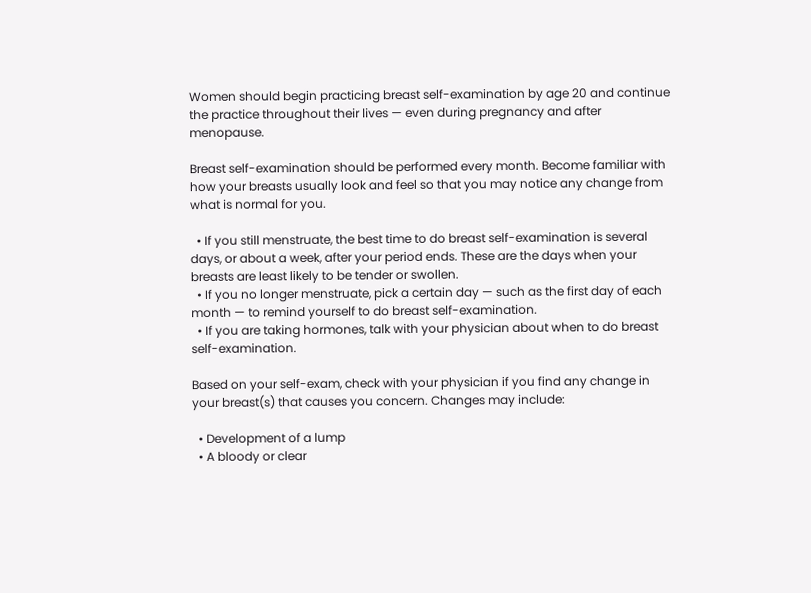Women should begin practicing breast self-examination by age 20 and continue the practice throughout their lives — even during pregnancy and after menopause.

Breast self-examination should be performed every month. Become familiar with how your breasts usually look and feel so that you may notice any change from what is normal for you.

  • If you still menstruate, the best time to do breast self-examination is several days, or about a week, after your period ends. These are the days when your breasts are least likely to be tender or swollen.
  • If you no longer menstruate, pick a certain day — such as the first day of each month — to remind yourself to do breast self-examination.
  • If you are taking hormones, talk with your physician about when to do breast self-examination.

Based on your self-exam, check with your physician if you find any change in your breast(s) that causes you concern. Changes may include:

  • Development of a lump
  • A bloody or clear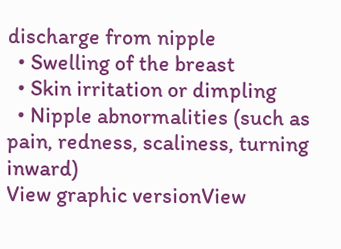discharge from nipple
  • Swelling of the breast
  • Skin irritation or dimpling
  • Nipple abnormalities (such as pain, redness, scaliness, turning inward)
View graphic versionView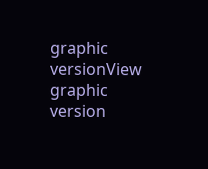graphic versionView graphic version